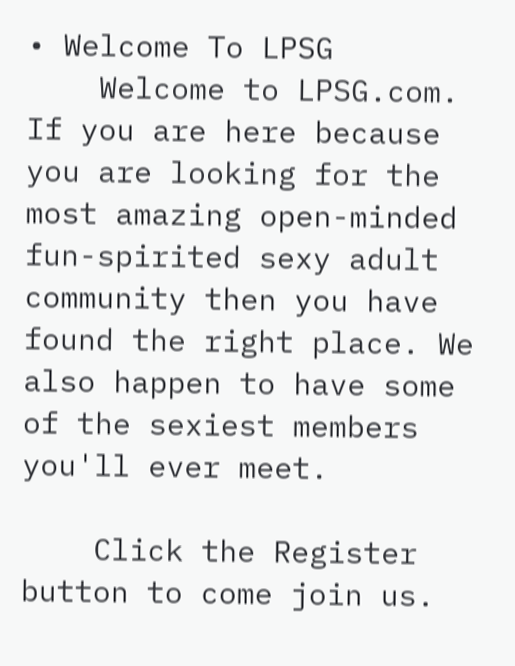• Welcome To LPSG
    Welcome to LPSG.com. If you are here because you are looking for the most amazing open-minded fun-spirited sexy adult community then you have found the right place. We also happen to have some of the sexiest members you'll ever meet.

    Click the Register button to come join us.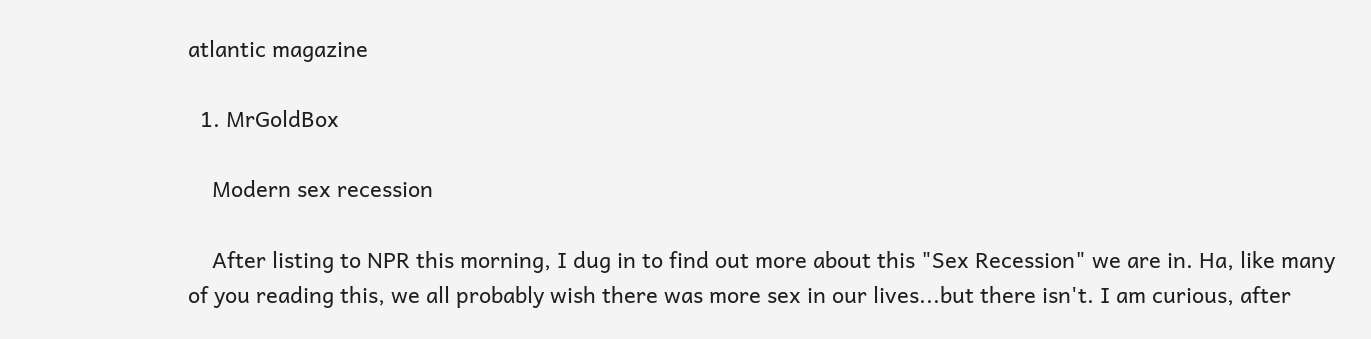atlantic magazine

  1. MrGoldBox

    Modern sex recession

    After listing to NPR this morning, I dug in to find out more about this "Sex Recession" we are in. Ha, like many of you reading this, we all probably wish there was more sex in our lives...but there isn't. I am curious, after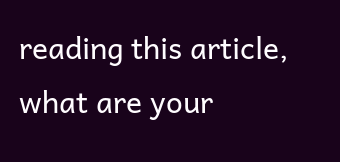reading this article, what are your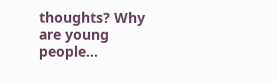thoughts? Why are young people...